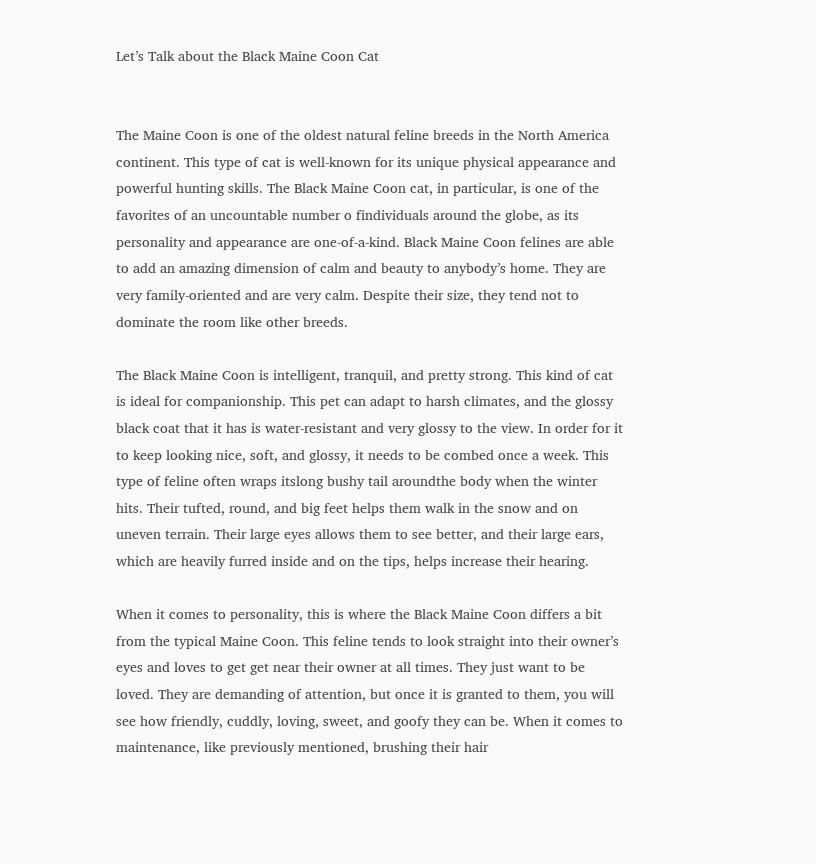Let’s Talk about the Black Maine Coon Cat


The Maine Coon is one of the oldest natural feline breeds in the North America continent. This type of cat is well-known for its unique physical appearance and powerful hunting skills. The Black Maine Coon cat, in particular, is one of the favorites of an uncountable number o findividuals around the globe, as its personality and appearance are one-of-a-kind. Black Maine Coon felines are able to add an amazing dimension of calm and beauty to anybody’s home. They are very family-oriented and are very calm. Despite their size, they tend not to dominate the room like other breeds.

The Black Maine Coon is intelligent, tranquil, and pretty strong. This kind of cat is ideal for companionship. This pet can adapt to harsh climates, and the glossy black coat that it has is water-resistant and very glossy to the view. In order for it to keep looking nice, soft, and glossy, it needs to be combed once a week. This type of feline often wraps itslong bushy tail aroundthe body when the winter hits. Their tufted, round, and big feet helps them walk in the snow and on uneven terrain. Their large eyes allows them to see better, and their large ears, which are heavily furred inside and on the tips, helps increase their hearing.

When it comes to personality, this is where the Black Maine Coon differs a bit from the typical Maine Coon. This feline tends to look straight into their owner’s eyes and loves to get get near their owner at all times. They just want to be loved. They are demanding of attention, but once it is granted to them, you will see how friendly, cuddly, loving, sweet, and goofy they can be. When it comes to maintenance, like previously mentioned, brushing their hair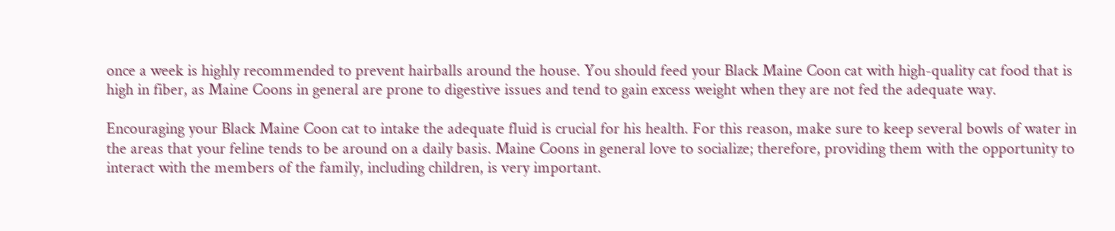once a week is highly recommended to prevent hairballs around the house. You should feed your Black Maine Coon cat with high-quality cat food that is high in fiber, as Maine Coons in general are prone to digestive issues and tend to gain excess weight when they are not fed the adequate way.

Encouraging your Black Maine Coon cat to intake the adequate fluid is crucial for his health. For this reason, make sure to keep several bowls of water in the areas that your feline tends to be around on a daily basis. Maine Coons in general love to socialize; therefore, providing them with the opportunity to interact with the members of the family, including children, is very important.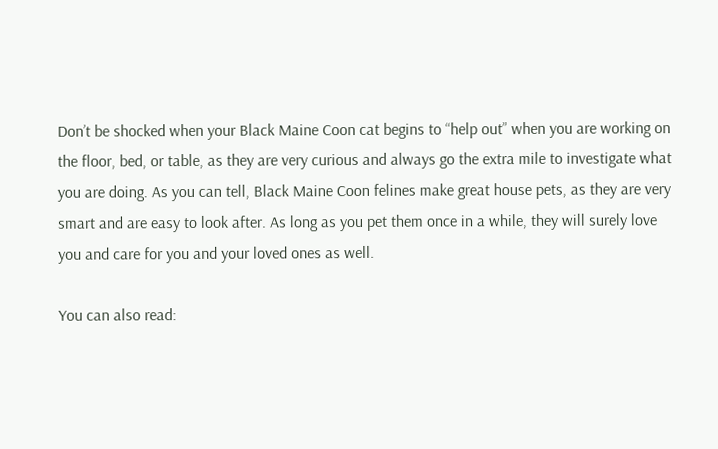Don’t be shocked when your Black Maine Coon cat begins to “help out” when you are working on the floor, bed, or table, as they are very curious and always go the extra mile to investigate what you are doing. As you can tell, Black Maine Coon felines make great house pets, as they are very smart and are easy to look after. As long as you pet them once in a while, they will surely love you and care for you and your loved ones as well.

You can also read: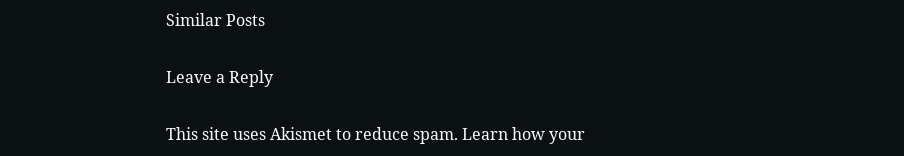Similar Posts

Leave a Reply

This site uses Akismet to reduce spam. Learn how your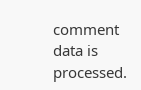comment data is processed.